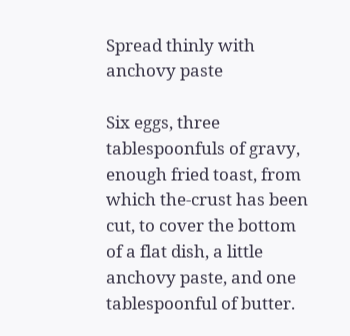Spread thinly with anchovy paste

Six eggs, three tablespoonfuls of gravy, enough fried toast, from which the-crust has been cut, to cover the bottom of a flat dish, a little anchovy paste, and one tablespoonful of butter.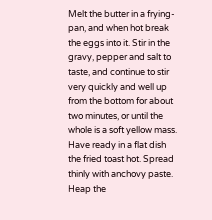Melt the butter in a frying-pan, and when hot break the eggs into it. Stir in the gravy, pepper and salt to taste, and continue to stir very quickly and well up from the bottom for about two minutes, or until the whole is a soft yellow mass. Have ready in a flat dish the fried toast hot. Spread thinly with anchovy paste. Heap the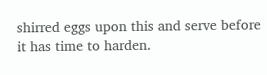shirred eggs upon this and serve before it has time to harden.